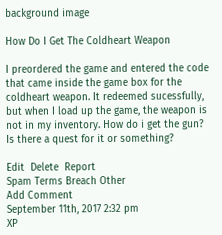background image

How Do I Get The Coldheart Weapon

I preordered the game and entered the code that came inside the game box for the coldheart weapon. It redeemed sucessfully, but when I load up the game, the weapon is not in my inventory. How do i get the gun? Is there a quest for it or something?

Edit  Delete  Report
Spam Terms Breach Other
Add Comment
September 11th, 2017 2:32 pm
XP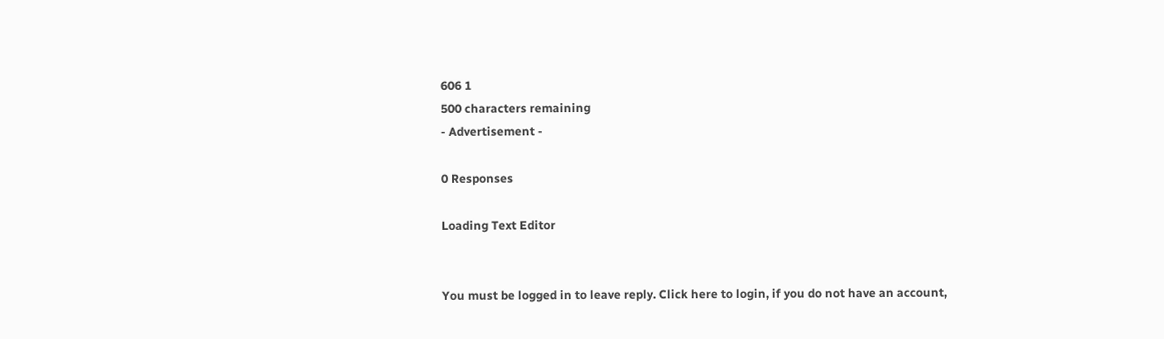606 1
500 characters remaining
- Advertisement -

0 Responses

Loading Text Editor


You must be logged in to leave reply. Click here to login, if you do not have an account,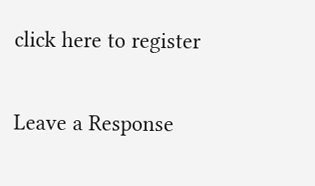click here to register

Leave a Response